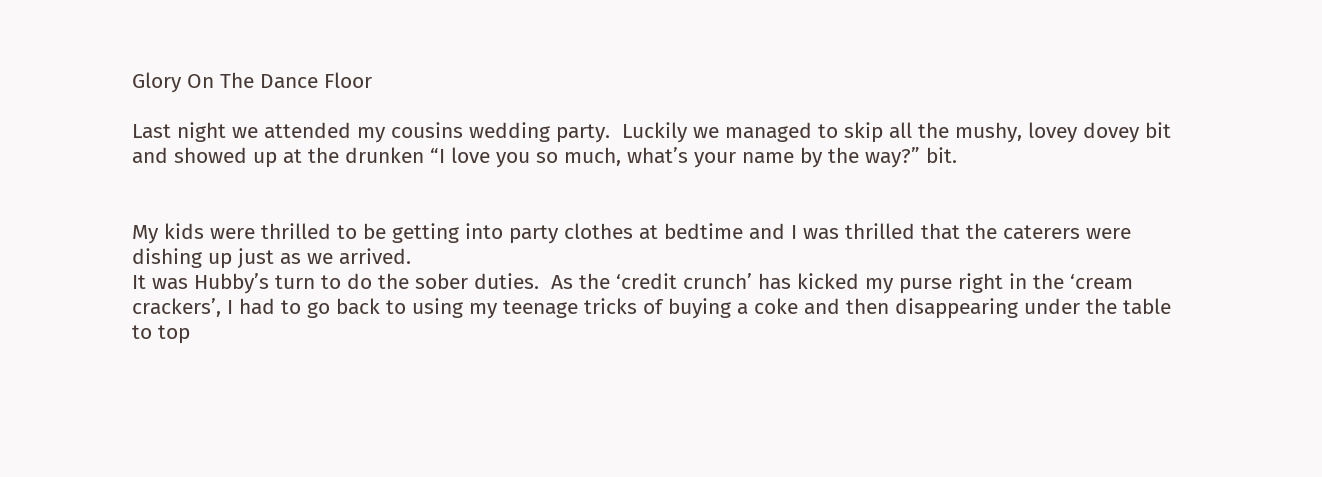Glory On The Dance Floor

Last night we attended my cousins wedding party.  Luckily we managed to skip all the mushy, lovey dovey bit and showed up at the drunken “I love you so much, what’s your name by the way?” bit.


My kids were thrilled to be getting into party clothes at bedtime and I was thrilled that the caterers were dishing up just as we arrived.
It was Hubby’s turn to do the sober duties.  As the ‘credit crunch’ has kicked my purse right in the ‘cream crackers’, I had to go back to using my teenage tricks of buying a coke and then disappearing under the table to top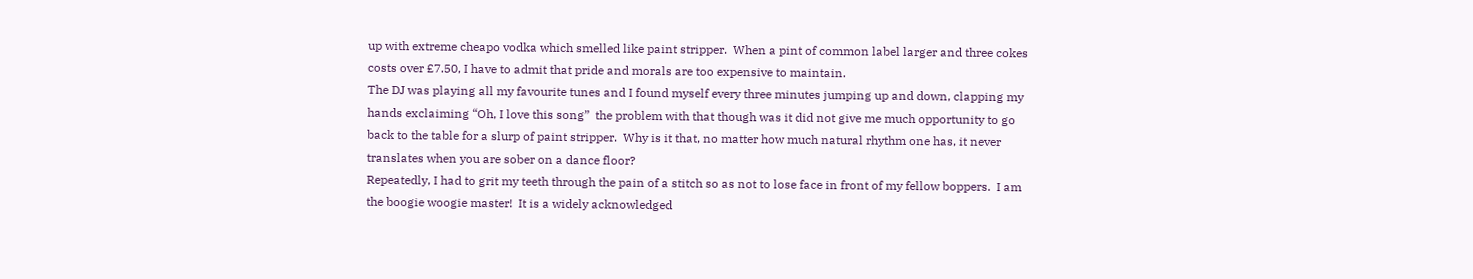up with extreme cheapo vodka which smelled like paint stripper.  When a pint of common label larger and three cokes costs over £7.50, I have to admit that pride and morals are too expensive to maintain.
The DJ was playing all my favourite tunes and I found myself every three minutes jumping up and down, clapping my hands exclaiming “Oh, I love this song”  the problem with that though was it did not give me much opportunity to go back to the table for a slurp of paint stripper.  Why is it that, no matter how much natural rhythm one has, it never translates when you are sober on a dance floor?
Repeatedly, I had to grit my teeth through the pain of a stitch so as not to lose face in front of my fellow boppers.  I am the boogie woogie master!  It is a widely acknowledged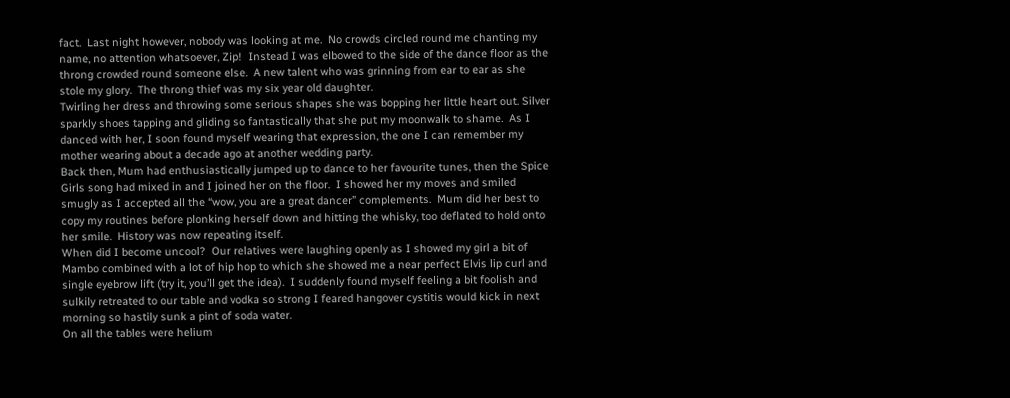fact.  Last night however, nobody was looking at me.  No crowds circled round me chanting my name, no attention whatsoever, Zip!  Instead I was elbowed to the side of the dance floor as the throng crowded round someone else.  A new talent who was grinning from ear to ear as she stole my glory.  The throng thief was my six year old daughter.
Twirling her dress and throwing some serious shapes she was bopping her little heart out. Silver sparkly shoes tapping and gliding so fantastically that she put my moonwalk to shame.  As I danced with her, I soon found myself wearing that expression, the one I can remember my mother wearing about a decade ago at another wedding party.
Back then, Mum had enthusiastically jumped up to dance to her favourite tunes, then the Spice Girls song had mixed in and I joined her on the floor.  I showed her my moves and smiled smugly as I accepted all the “wow, you are a great dancer” complements.  Mum did her best to copy my routines before plonking herself down and hitting the whisky, too deflated to hold onto her smile.  History was now repeating itself.
When did I become uncool?  Our relatives were laughing openly as I showed my girl a bit of Mambo combined with a lot of hip hop to which she showed me a near perfect Elvis lip curl and single eyebrow lift (try it, you’ll get the idea).  I suddenly found myself feeling a bit foolish and sulkily retreated to our table and vodka so strong I feared hangover cystitis would kick in next morning so hastily sunk a pint of soda water.
On all the tables were helium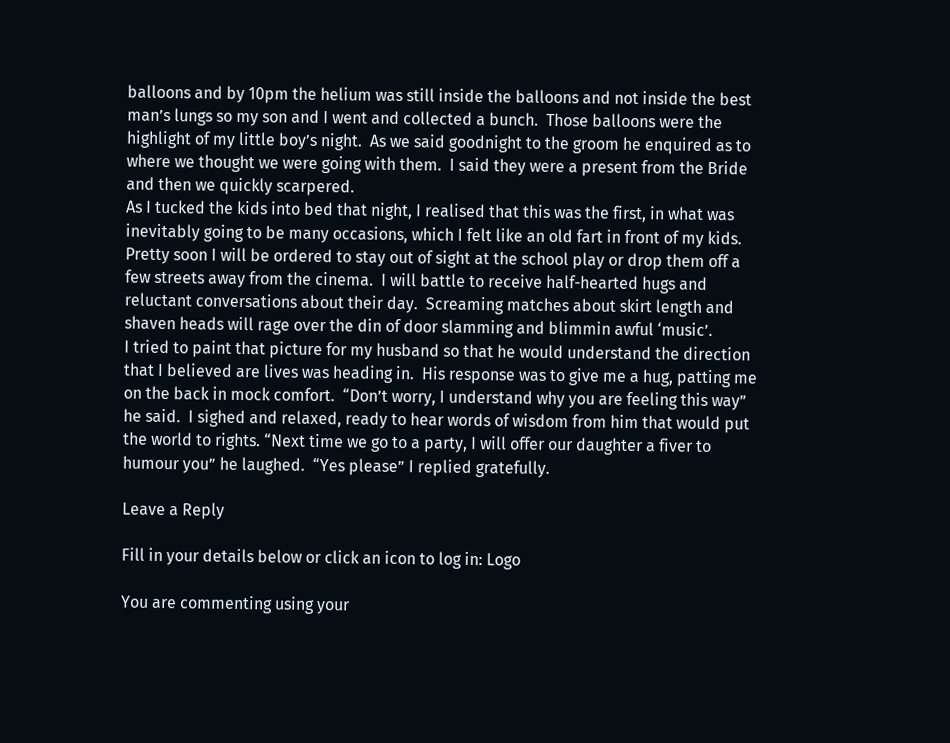balloons and by 10pm the helium was still inside the balloons and not inside the best man’s lungs so my son and I went and collected a bunch.  Those balloons were the highlight of my little boy’s night.  As we said goodnight to the groom he enquired as to where we thought we were going with them.  I said they were a present from the Bride and then we quickly scarpered.
As I tucked the kids into bed that night, I realised that this was the first, in what was inevitably going to be many occasions, which I felt like an old fart in front of my kids.  Pretty soon I will be ordered to stay out of sight at the school play or drop them off a few streets away from the cinema.  I will battle to receive half-hearted hugs and reluctant conversations about their day.  Screaming matches about skirt length and shaven heads will rage over the din of door slamming and blimmin awful ‘music’.
I tried to paint that picture for my husband so that he would understand the direction that I believed are lives was heading in.  His response was to give me a hug, patting me on the back in mock comfort.  “Don’t worry, I understand why you are feeling this way” he said.  I sighed and relaxed, ready to hear words of wisdom from him that would put the world to rights. “Next time we go to a party, I will offer our daughter a fiver to humour you” he laughed.  “Yes please” I replied gratefully.

Leave a Reply

Fill in your details below or click an icon to log in: Logo

You are commenting using your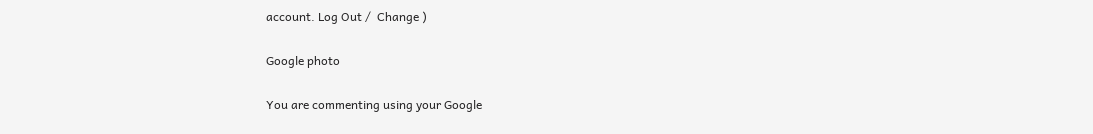account. Log Out /  Change )

Google photo

You are commenting using your Google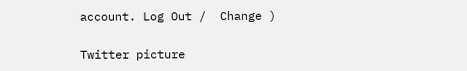account. Log Out /  Change )

Twitter picture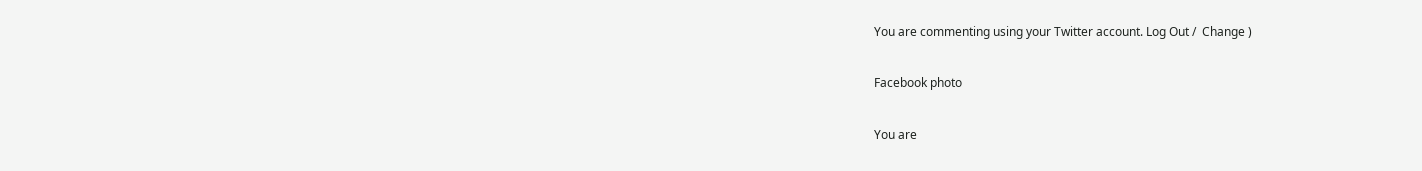You are commenting using your Twitter account. Log Out /  Change )

Facebook photo

You are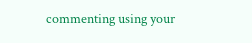commenting using your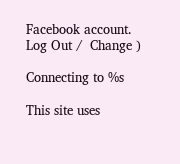Facebook account. Log Out /  Change )

Connecting to %s

This site uses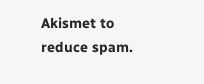Akismet to reduce spam.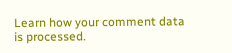Learn how your comment data is processed.